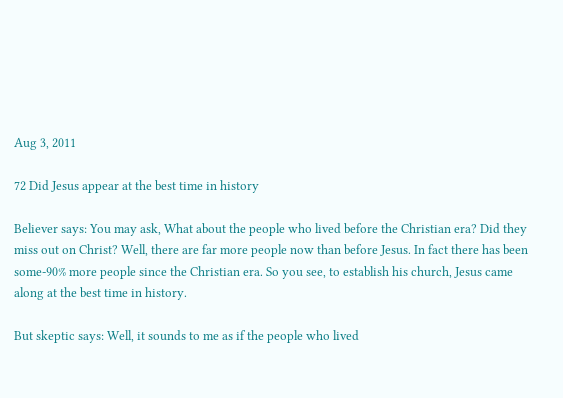Aug 3, 2011

72 Did Jesus appear at the best time in history

Believer says: You may ask, What about the people who lived before the Christian era? Did they miss out on Christ? Well, there are far more people now than before Jesus. In fact there has been some-90% more people since the Christian era. So you see, to establish his church, Jesus came along at the best time in history.

But skeptic says: Well, it sounds to me as if the people who lived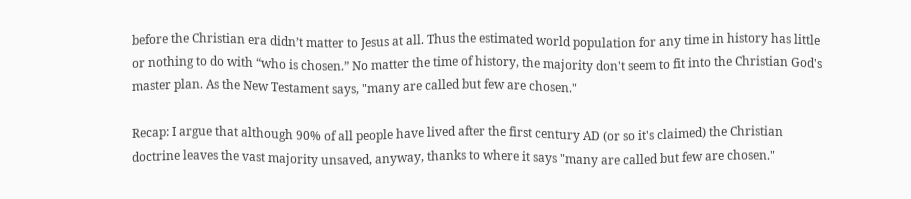before the Christian era didn’t matter to Jesus at all. Thus the estimated world population for any time in history has little or nothing to do with “who is chosen.” No matter the time of history, the majority don't seem to fit into the Christian God's master plan. As the New Testament says, "many are called but few are chosen."

Recap: I argue that although 90% of all people have lived after the first century AD (or so it's claimed) the Christian doctrine leaves the vast majority unsaved, anyway, thanks to where it says "many are called but few are chosen."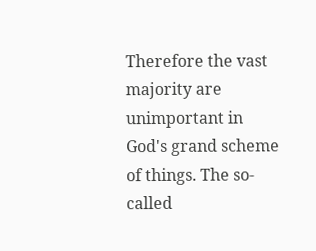Therefore the vast majority are unimportant in God's grand scheme of things. The so-called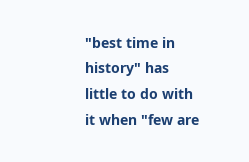"best time in history" has little to do with it when "few are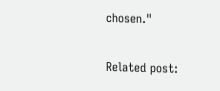chosen."

Related post: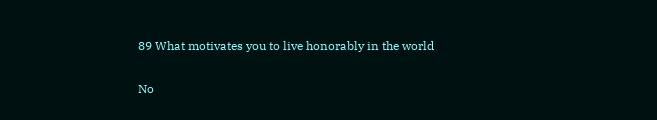89 What motivates you to live honorably in the world

No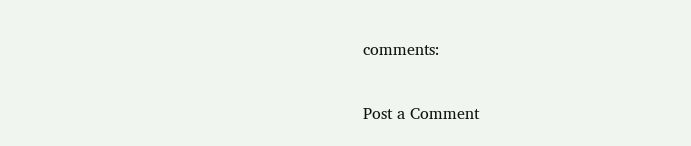comments:

Post a Comment